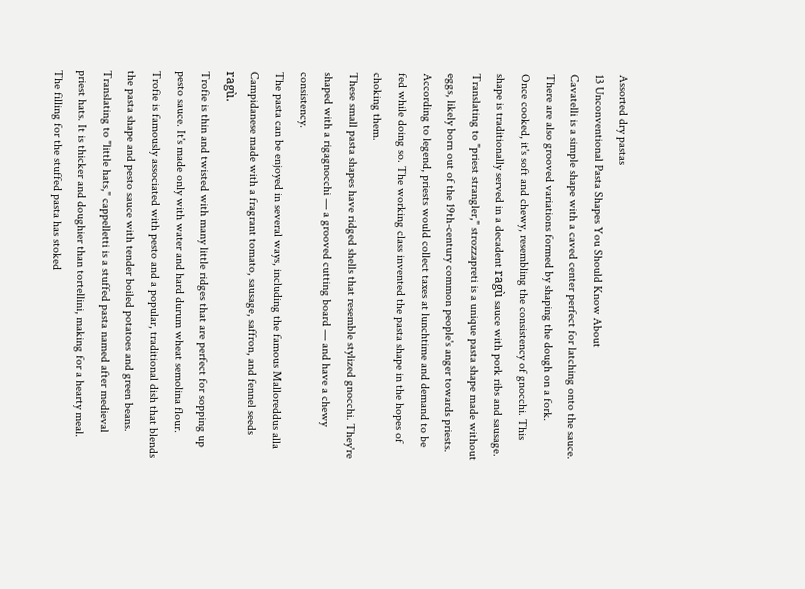Assorted dry pastas
13 Unconventional Pasta Shapes You Should Know About
Cavatelli is a simple shape with a caved center perfect for latching onto the sauce. There are also grooved variations formed by shaping the dough on a fork.
Once cooked, it's soft and chewy, resembling the consistency of gnocchi. This shape is traditionally served in a decadent ragù sauce with pork ribs and sausage.
Translating to "priest strangler," strozzapreti is a unique pasta shape made without eggs, likely born out of the 19th-century common people's anger towards priests.
According to legend, priests would collect taxes at lunchtime and demand to be fed while doing so. The working class invented the pasta shape in the hopes of choking them.
These small pasta shapes have ridged shells that resemble stylized gnocchi. They're shaped with a rigagnocchi — a grooved cutting board — and have a chewy consistency.
The pasta can be enjoyed in several ways, including the famous Malloreddus alla Campidanese made with a fragrant tomato, sausage, saffron, and fennel seeds ragù.
Trofie is thin and twisted with many little ridges that are perfect for sopping up pesto sauce. It's made only with water and hard durum wheat semolina flour.
Trofie is famously associated with pesto and a popular, traditional dish that blends the pasta shape and pesto sauce with tender boiled potatoes and green beans.
Translating to "little hats," cappelletti is a stuffed pasta named after medieval priest hats. It is thicker and doughier than tortellini, making for a hearty meal.
The filling for the stuffed pasta has stoked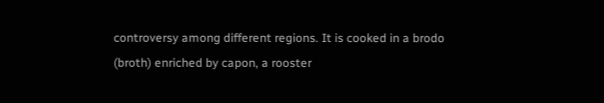controversy among different regions. It is cooked in a brodo (broth) enriched by capon, a rooster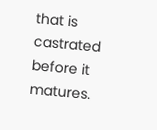that is castrated before it matures.